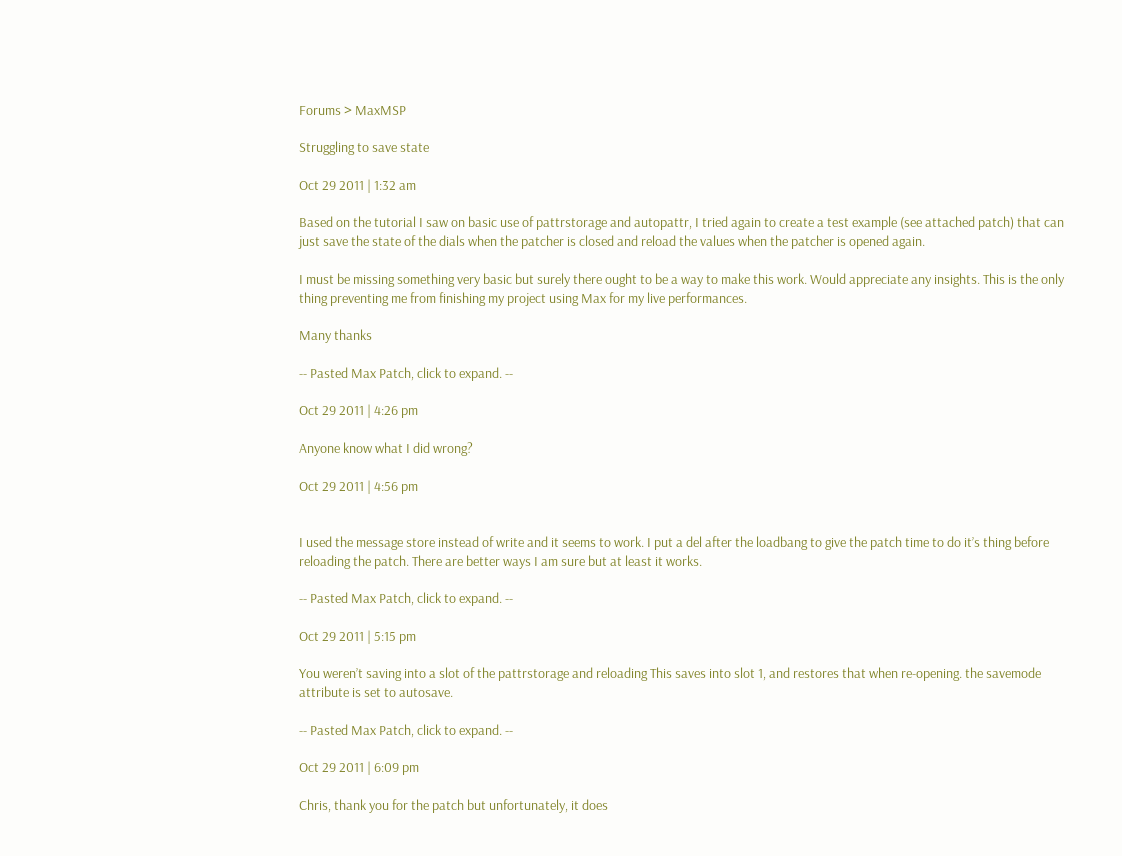Forums > MaxMSP

Struggling to save state

Oct 29 2011 | 1:32 am

Based on the tutorial I saw on basic use of pattrstorage and autopattr, I tried again to create a test example (see attached patch) that can just save the state of the dials when the patcher is closed and reload the values when the patcher is opened again.

I must be missing something very basic but surely there ought to be a way to make this work. Would appreciate any insights. This is the only thing preventing me from finishing my project using Max for my live performances.

Many thanks

-- Pasted Max Patch, click to expand. --

Oct 29 2011 | 4:26 pm

Anyone know what I did wrong?

Oct 29 2011 | 4:56 pm


I used the message store instead of write and it seems to work. I put a del after the loadbang to give the patch time to do it’s thing before reloading the patch. There are better ways I am sure but at least it works.

-- Pasted Max Patch, click to expand. --

Oct 29 2011 | 5:15 pm

You weren’t saving into a slot of the pattrstorage and reloading This saves into slot 1, and restores that when re-opening. the savemode attribute is set to autosave.

-- Pasted Max Patch, click to expand. --

Oct 29 2011 | 6:09 pm

Chris, thank you for the patch but unfortunately, it does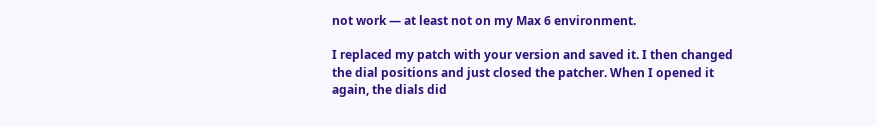not work — at least not on my Max 6 environment.

I replaced my patch with your version and saved it. I then changed the dial positions and just closed the patcher. When I opened it again, the dials did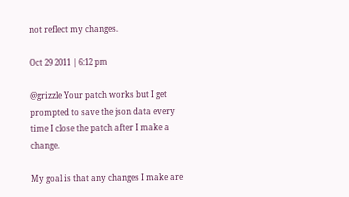not reflect my changes.

Oct 29 2011 | 6:12 pm

@grizzle Your patch works but I get prompted to save the json data every time I close the patch after I make a change.

My goal is that any changes I make are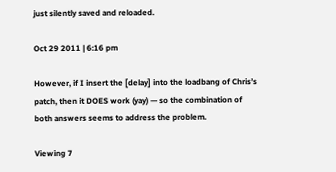just silently saved and reloaded.

Oct 29 2011 | 6:16 pm

However, if I insert the [delay] into the loadbang of Chris’s patch, then it DOES work (yay) — so the combination of both answers seems to address the problem.

Viewing 7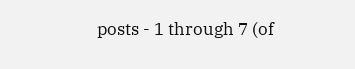posts - 1 through 7 (of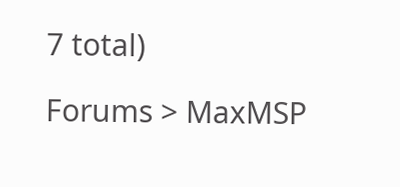7 total)

Forums > MaxMSP